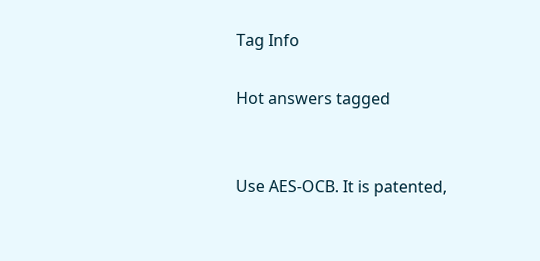Tag Info

Hot answers tagged


Use AES-OCB. It is patented,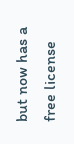but now has a free license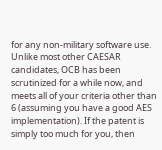for any non-military software use. Unlike most other CAESAR candidates, OCB has been scrutinized for a while now, and meets all of your criteria other than 6 (assuming you have a good AES implementation). If the patent is simply too much for you, then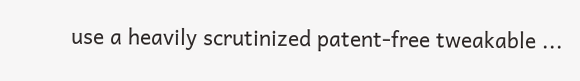use a heavily scrutinized patent-free tweakable ...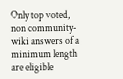Only top voted, non community-wiki answers of a minimum length are eligible